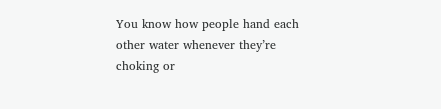You know how people hand each other water whenever they’re choking or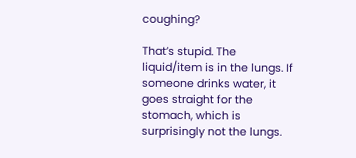coughing?

That’s stupid. The liquid/item is in the lungs. If someone drinks water, it goes straight for the stomach, which is surprisingly not the lungs.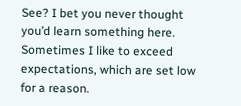See? I bet you never thought you’d learn something here. Sometimes I like to exceed expectations, which are set low for a reason.